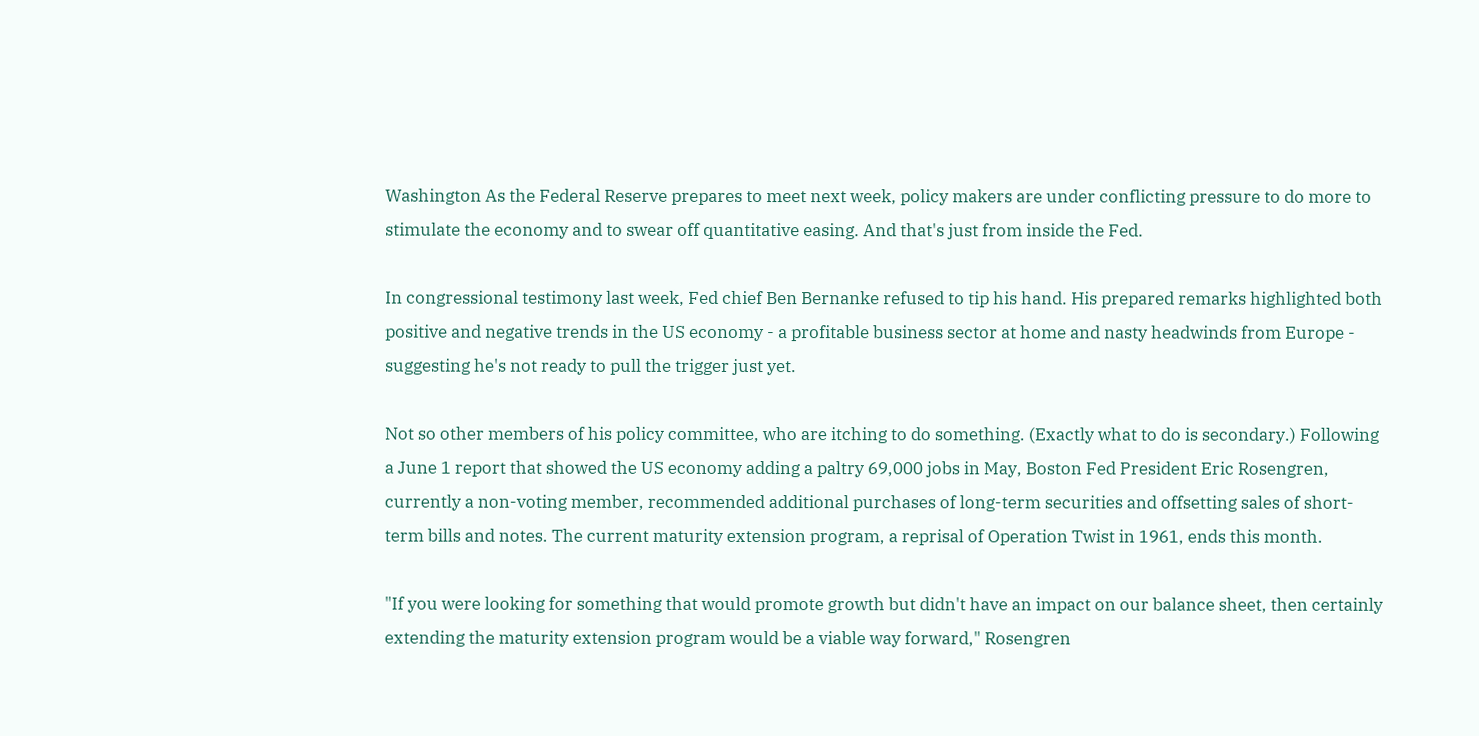Washington As the Federal Reserve prepares to meet next week, policy makers are under conflicting pressure to do more to stimulate the economy and to swear off quantitative easing. And that's just from inside the Fed.

In congressional testimony last week, Fed chief Ben Bernanke refused to tip his hand. His prepared remarks highlighted both positive and negative trends in the US economy - a profitable business sector at home and nasty headwinds from Europe - suggesting he's not ready to pull the trigger just yet.

Not so other members of his policy committee, who are itching to do something. (Exactly what to do is secondary.) Following a June 1 report that showed the US economy adding a paltry 69,000 jobs in May, Boston Fed President Eric Rosengren, currently a non-voting member, recommended additional purchases of long-term securities and offsetting sales of short-term bills and notes. The current maturity extension program, a reprisal of Operation Twist in 1961, ends this month.

"If you were looking for something that would promote growth but didn't have an impact on our balance sheet, then certainly extending the maturity extension program would be a viable way forward," Rosengren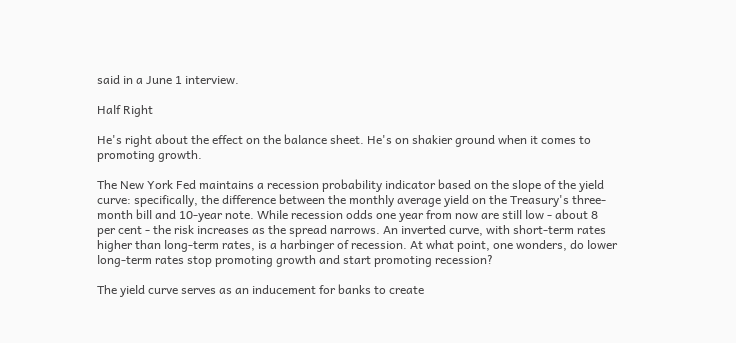said in a June 1 interview.

Half Right

He's right about the effect on the balance sheet. He's on shakier ground when it comes to promoting growth.

The New York Fed maintains a recession probability indicator based on the slope of the yield curve: specifically, the difference between the monthly average yield on the Treasury's three-month bill and 10-year note. While recession odds one year from now are still low - about 8 per cent - the risk increases as the spread narrows. An inverted curve, with short-term rates higher than long-term rates, is a harbinger of recession. At what point, one wonders, do lower long-term rates stop promoting growth and start promoting recession?

The yield curve serves as an inducement for banks to create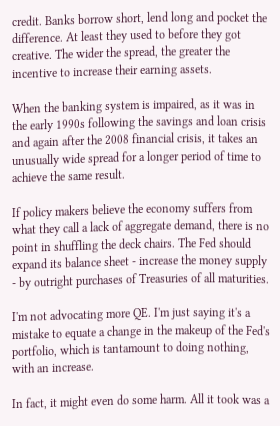credit. Banks borrow short, lend long and pocket the difference. At least they used to before they got creative. The wider the spread, the greater the incentive to increase their earning assets.

When the banking system is impaired, as it was in the early 1990s following the savings and loan crisis and again after the 2008 financial crisis, it takes an unusually wide spread for a longer period of time to achieve the same result.

If policy makers believe the economy suffers from what they call a lack of aggregate demand, there is no point in shuffling the deck chairs. The Fed should expand its balance sheet - increase the money supply - by outright purchases of Treasuries of all maturities.

I'm not advocating more QE. I'm just saying it's a mistake to equate a change in the makeup of the Fed's portfolio, which is tantamount to doing nothing, with an increase.

In fact, it might even do some harm. All it took was a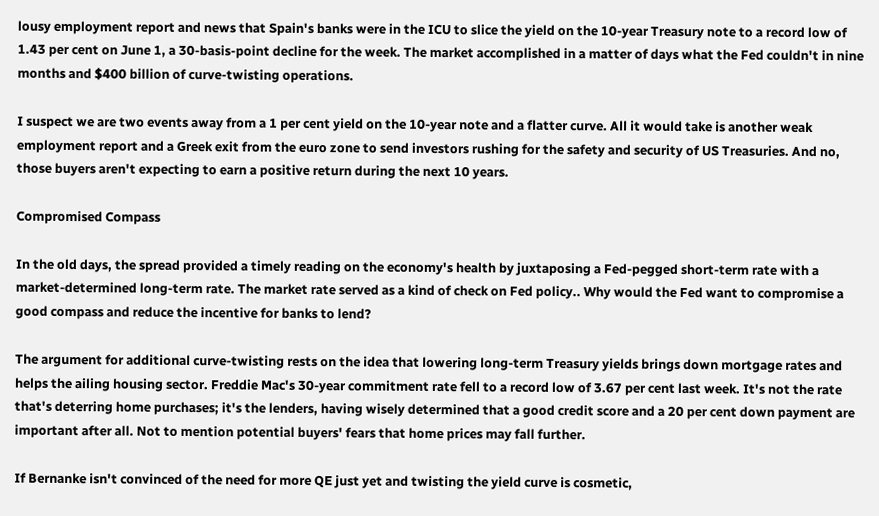lousy employment report and news that Spain's banks were in the ICU to slice the yield on the 10-year Treasury note to a record low of 1.43 per cent on June 1, a 30-basis-point decline for the week. The market accomplished in a matter of days what the Fed couldn't in nine months and $400 billion of curve-twisting operations.

I suspect we are two events away from a 1 per cent yield on the 10-year note and a flatter curve. All it would take is another weak employment report and a Greek exit from the euro zone to send investors rushing for the safety and security of US Treasuries. And no, those buyers aren't expecting to earn a positive return during the next 10 years.

Compromised Compass

In the old days, the spread provided a timely reading on the economy's health by juxtaposing a Fed-pegged short-term rate with a market-determined long-term rate. The market rate served as a kind of check on Fed policy.. Why would the Fed want to compromise a good compass and reduce the incentive for banks to lend?

The argument for additional curve-twisting rests on the idea that lowering long-term Treasury yields brings down mortgage rates and helps the ailing housing sector. Freddie Mac's 30-year commitment rate fell to a record low of 3.67 per cent last week. It's not the rate that's deterring home purchases; it's the lenders, having wisely determined that a good credit score and a 20 per cent down payment are important after all. Not to mention potential buyers' fears that home prices may fall further.

If Bernanke isn't convinced of the need for more QE just yet and twisting the yield curve is cosmetic,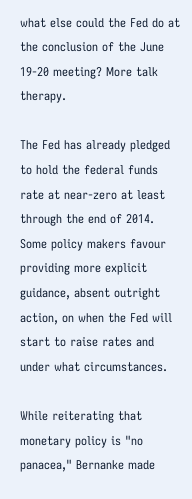what else could the Fed do at the conclusion of the June 19-20 meeting? More talk therapy.

The Fed has already pledged to hold the federal funds rate at near-zero at least through the end of 2014. Some policy makers favour providing more explicit guidance, absent outright action, on when the Fed will start to raise rates and under what circumstances.

While reiterating that monetary policy is "no panacea," Bernanke made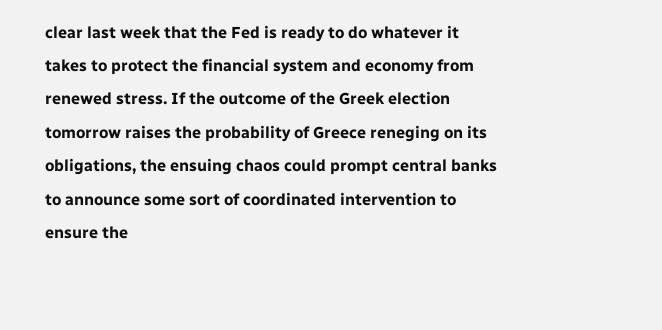clear last week that the Fed is ready to do whatever it takes to protect the financial system and economy from renewed stress. If the outcome of the Greek election tomorrow raises the probability of Greece reneging on its obligations, the ensuing chaos could prompt central banks to announce some sort of coordinated intervention to ensure the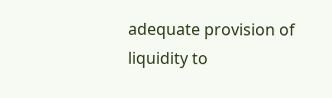adequate provision of liquidity to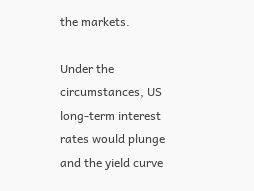the markets.

Under the circumstances, US long-term interest rates would plunge and the yield curve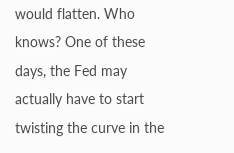would flatten. Who knows? One of these days, the Fed may actually have to start twisting the curve in the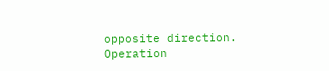opposite direction. Operation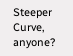Steeper Curve, anyone?